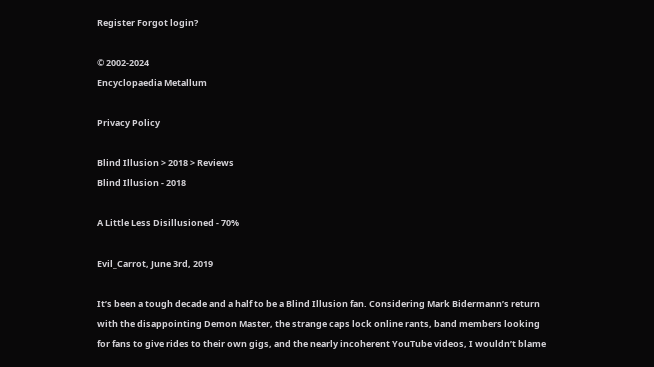Register Forgot login?

© 2002-2024
Encyclopaedia Metallum

Privacy Policy

Blind Illusion > 2018 > Reviews
Blind Illusion - 2018

A Little Less Disillusioned - 70%

Evil_Carrot, June 3rd, 2019

It’s been a tough decade and a half to be a Blind Illusion fan. Considering Mark Bidermann’s return with the disappointing Demon Master, the strange caps lock online rants, band members looking for fans to give rides to their own gigs, and the nearly incoherent YouTube videos, I wouldn’t blame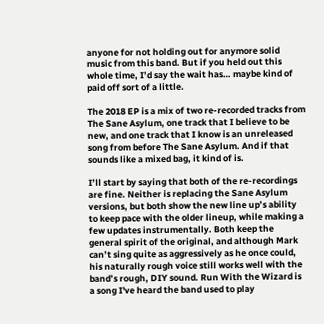anyone for not holding out for anymore solid music from this band. But if you held out this whole time, I’d say the wait has… maybe kind of paid off sort of a little.

The 2018 EP is a mix of two re-recorded tracks from The Sane Asylum, one track that I believe to be new, and one track that I know is an unreleased song from before The Sane Asylum. And if that sounds like a mixed bag, it kind of is.

I’ll start by saying that both of the re-recordings are fine. Neither is replacing the Sane Asylum versions, but both show the new line up’s ability to keep pace with the older lineup, while making a few updates instrumentally. Both keep the general spirit of the original, and although Mark can’t sing quite as aggressively as he once could, his naturally rough voice still works well with the band’s rough, DIY sound. Run With the Wizard is a song I've heard the band used to play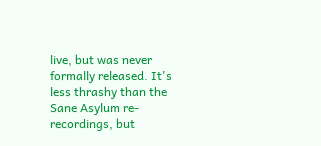live, but was never formally released. It's less thrashy than the Sane Asylum re-recordings, but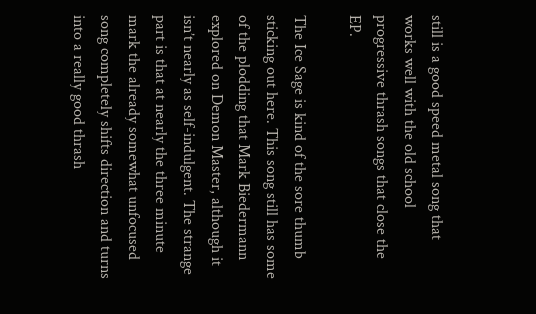still is a good speed metal song that works well with the old school progressive thrash songs that close the EP.

The Ice Sage is kind of the sore thumb sticking out here. This song still has some of the plodding that Mark Biedermann explored on Demon Master, although it isn’t nearly as self-indulgent. The strange part is that at nearly the three minute mark the already somewhat unfocused song completely shifts direction and turns into a really good thrash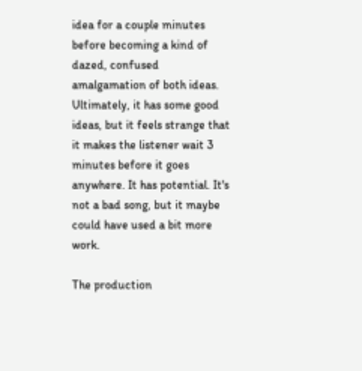idea for a couple minutes before becoming a kind of dazed, confused amalgamation of both ideas. Ultimately, it has some good ideas, but it feels strange that it makes the listener wait 3 minutes before it goes anywhere. It has potential. It's not a bad song, but it maybe could have used a bit more work.

The production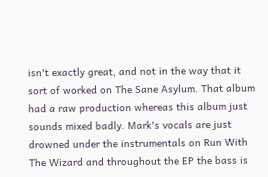isn't exactly great, and not in the way that it sort of worked on The Sane Asylum. That album had a raw production whereas this album just sounds mixed badly. Mark's vocals are just drowned under the instrumentals on Run With The Wizard and throughout the EP the bass is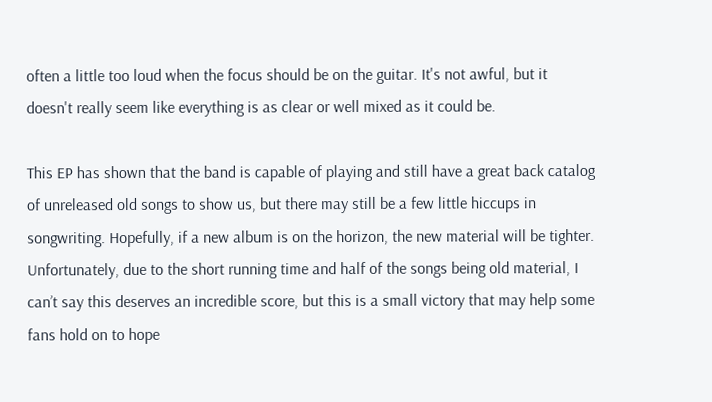often a little too loud when the focus should be on the guitar. It's not awful, but it doesn't really seem like everything is as clear or well mixed as it could be.

This EP has shown that the band is capable of playing and still have a great back catalog of unreleased old songs to show us, but there may still be a few little hiccups in songwriting. Hopefully, if a new album is on the horizon, the new material will be tighter. Unfortunately, due to the short running time and half of the songs being old material, I can’t say this deserves an incredible score, but this is a small victory that may help some fans hold on to hope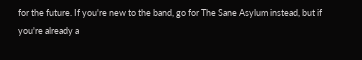for the future. If you're new to the band, go for The Sane Asylum instead, but if you're already a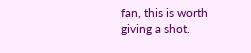fan, this is worth giving a shot.